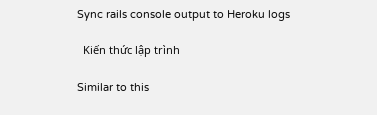Sync rails console output to Heroku logs

  Kiến thức lập trình

Similar to this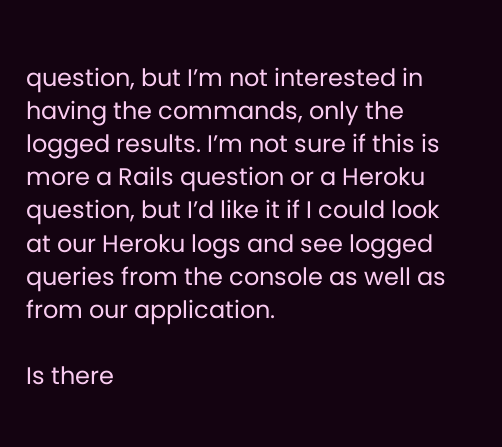question, but I’m not interested in having the commands, only the logged results. I’m not sure if this is more a Rails question or a Heroku question, but I’d like it if I could look at our Heroku logs and see logged queries from the console as well as from our application.

Is there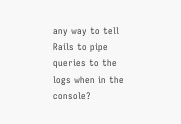any way to tell Rails to pipe queries to the logs when in the console?